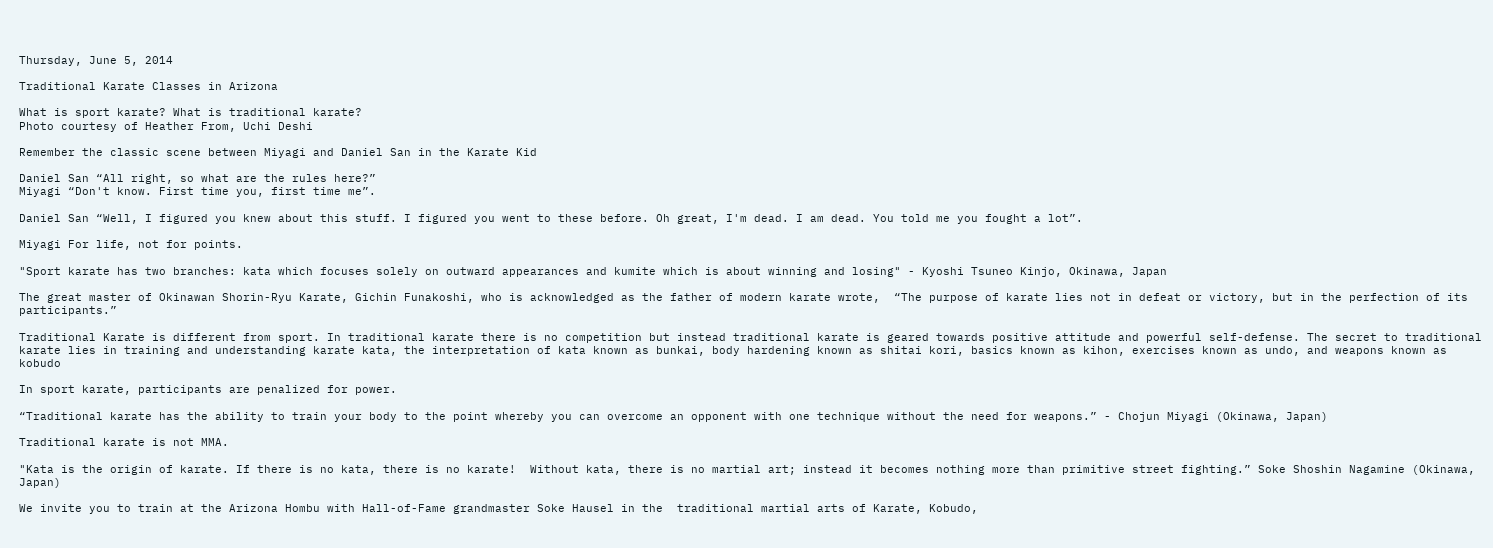Thursday, June 5, 2014

Traditional Karate Classes in Arizona

What is sport karate? What is traditional karate?
Photo courtesy of Heather From, Uchi Deshi

Remember the classic scene between Miyagi and Daniel San in the Karate Kid

Daniel San “All right, so what are the rules here?”
Miyagi “Don't know. First time you, first time me”.

Daniel San “Well, I figured you knew about this stuff. I figured you went to these before. Oh great, I'm dead. I am dead. You told me you fought a lot”.

Miyagi For life, not for points.

"Sport karate has two branches: kata which focuses solely on outward appearances and kumite which is about winning and losing" - Kyoshi Tsuneo Kinjo, Okinawa, Japan

The great master of Okinawan Shorin-Ryu Karate, Gichin Funakoshi, who is acknowledged as the father of modern karate wrote,  “The purpose of karate lies not in defeat or victory, but in the perfection of its participants.”

Traditional Karate is different from sport. In traditional karate there is no competition but instead traditional karate is geared towards positive attitude and powerful self-defense. The secret to traditional karate lies in training and understanding karate kata, the interpretation of kata known as bunkai, body hardening known as shitai kori, basics known as kihon, exercises known as undo, and weapons known as kobudo

In sport karate, participants are penalized for power.

“Traditional karate has the ability to train your body to the point whereby you can overcome an opponent with one technique without the need for weapons.” - Chojun Miyagi (Okinawa, Japan)

Traditional karate is not MMA.

"Kata is the origin of karate. If there is no kata, there is no karate!  Without kata, there is no martial art; instead it becomes nothing more than primitive street fighting.” Soke Shoshin Nagamine (Okinawa, Japan)

We invite you to train at the Arizona Hombu with Hall-of-Fame grandmaster Soke Hausel in the  traditional martial arts of Karate, Kobudo,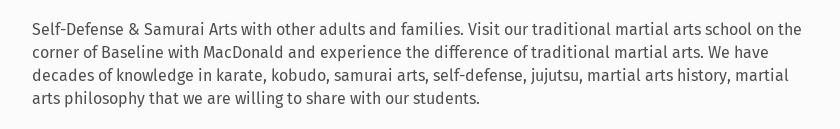Self-Defense & Samurai Arts with other adults and families. Visit our traditional martial arts school on the corner of Baseline with MacDonald and experience the difference of traditional martial arts. We have decades of knowledge in karate, kobudo, samurai arts, self-defense, jujutsu, martial arts history, martial arts philosophy that we are willing to share with our students.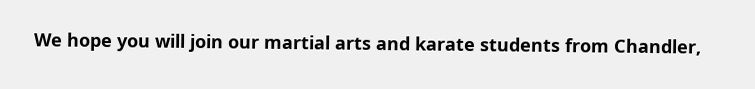We hope you will join our martial arts and karate students from Chandler,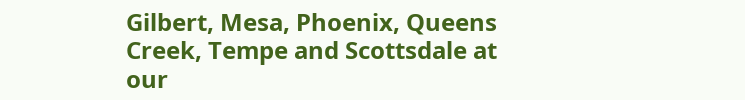Gilbert, Mesa, Phoenix, Queens Creek, Tempe and Scottsdale at our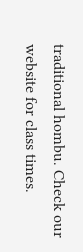traditional hombu. Check our website for class times.